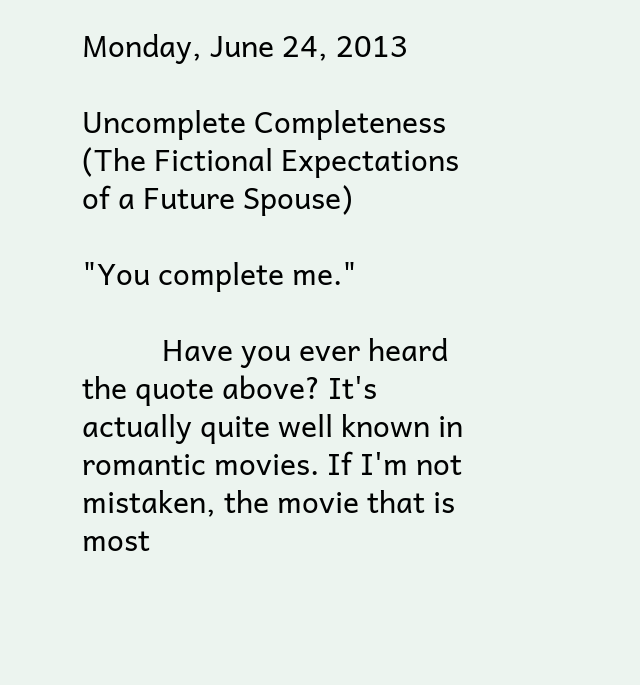Monday, June 24, 2013

Uncomplete Completeness (The Fictional Expectations of a Future Spouse)

"You complete me."

          Have you ever heard the quote above? It's actually quite well known in romantic movies. If I'm not mistaken, the movie that is most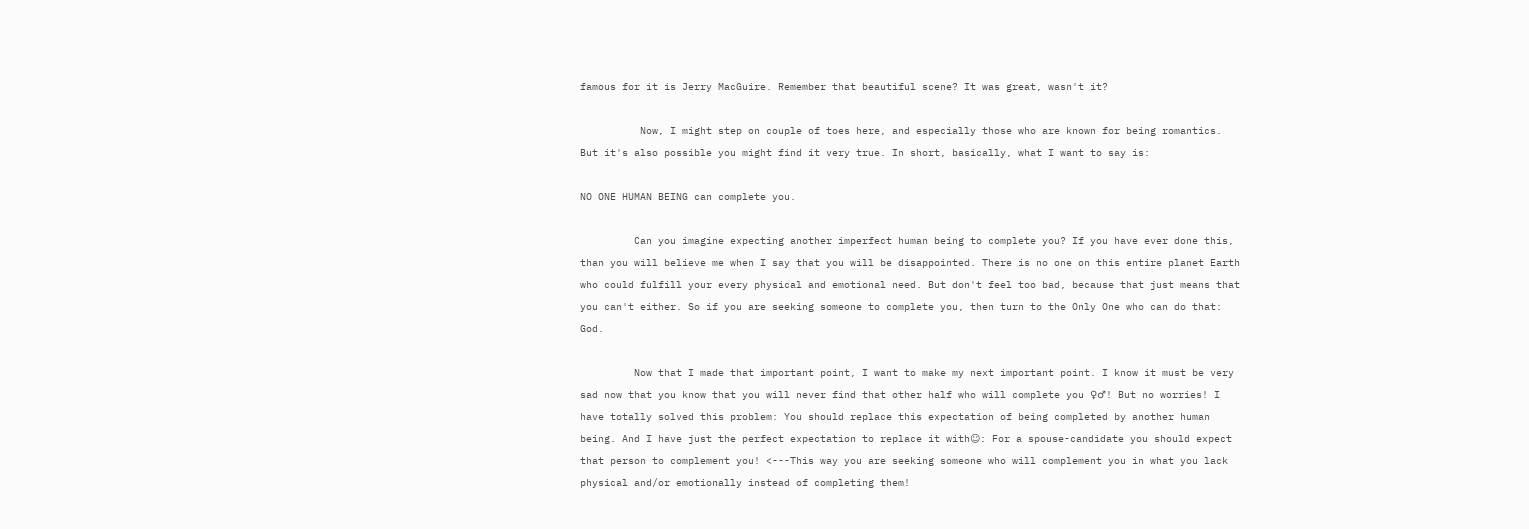famous for it is Jerry MacGuire. Remember that beautiful scene? It was great, wasn't it?

          Now, I might step on couple of toes here, and especially those who are known for being romantics. But it's also possible you might find it very true. In short, basically, what I want to say is:

NO ONE HUMAN BEING can complete you.

         Can you imagine expecting another imperfect human being to complete you? If you have ever done this, than you will believe me when I say that you will be disappointed. There is no one on this entire planet Earth who could fulfill your every physical and emotional need. But don't feel too bad, because that just means that you can't either. So if you are seeking someone to complete you, then turn to the Only One who can do that: God.

         Now that I made that important point, I want to make my next important point. I know it must be very sad now that you know that you will never find that other half who will complete you ♀♂! But no worries! I have totally solved this problem: You should replace this expectation of being completed by another human being. And I have just the perfect expectation to replace it with☺: For a spouse-candidate you should expect that person to complement you! <---This way you are seeking someone who will complement you in what you lack physical and/or emotionally instead of completing them!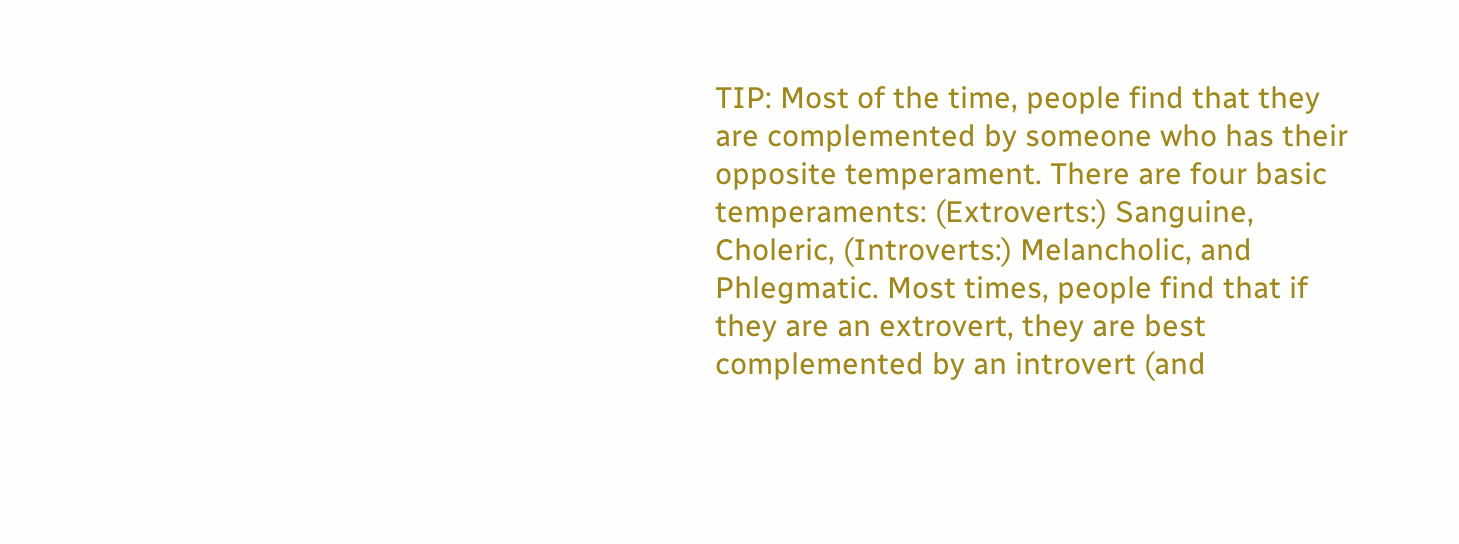TIP: Most of the time, people find that they are complemented by someone who has their opposite temperament. There are four basic temperaments: (Extroverts:) Sanguine, Choleric, (Introverts:) Melancholic, and Phlegmatic. Most times, people find that if they are an extrovert, they are best complemented by an introvert (and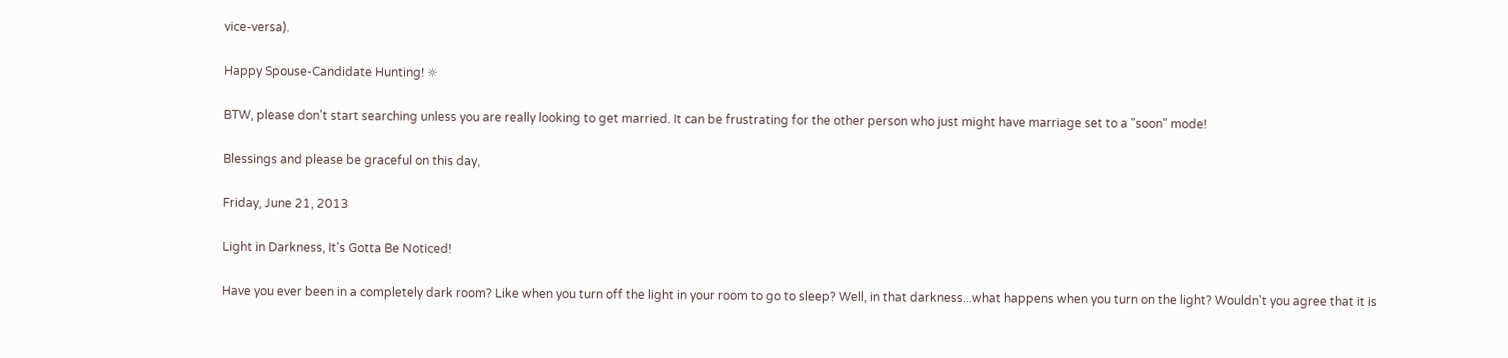vice-versa).

Happy Spouse-Candidate Hunting! ☼

BTW, please don't start searching unless you are really looking to get married. It can be frustrating for the other person who just might have marriage set to a "soon" mode!

Blessings and please be graceful on this day,

Friday, June 21, 2013

Light in Darkness, It's Gotta Be Noticed!

Have you ever been in a completely dark room? Like when you turn off the light in your room to go to sleep? Well, in that darkness...what happens when you turn on the light? Wouldn't you agree that it is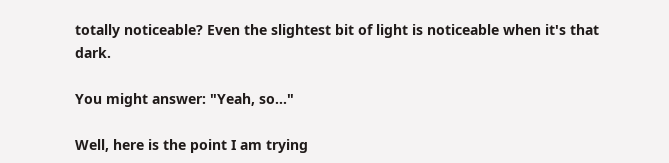totally noticeable? Even the slightest bit of light is noticeable when it's that dark.

You might answer: "Yeah, so..."

Well, here is the point I am trying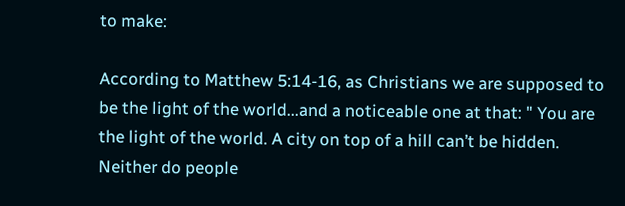to make:

According to Matthew 5:14-16, as Christians we are supposed to be the light of the world...and a noticeable one at that: " You are the light of the world. A city on top of a hill can’t be hidden. Neither do people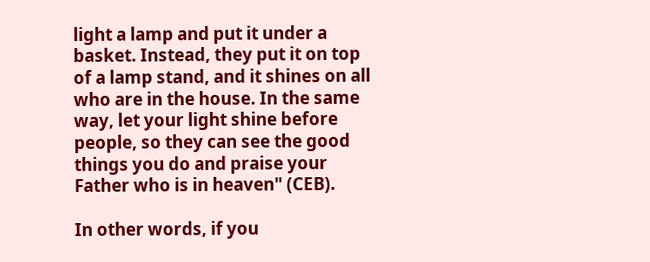light a lamp and put it under a basket. Instead, they put it on top of a lamp stand, and it shines on all who are in the house. In the same way, let your light shine before people, so they can see the good things you do and praise your Father who is in heaven" (CEB).

In other words, if you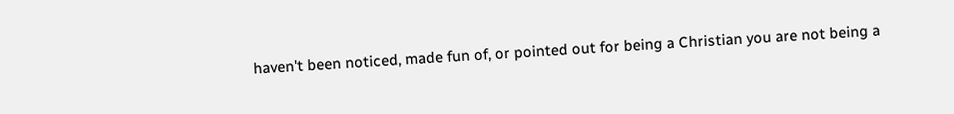haven't been noticed, made fun of, or pointed out for being a Christian you are not being a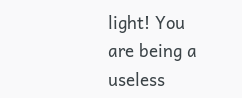light! You are being a useless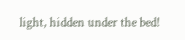light, hidden under the bed!